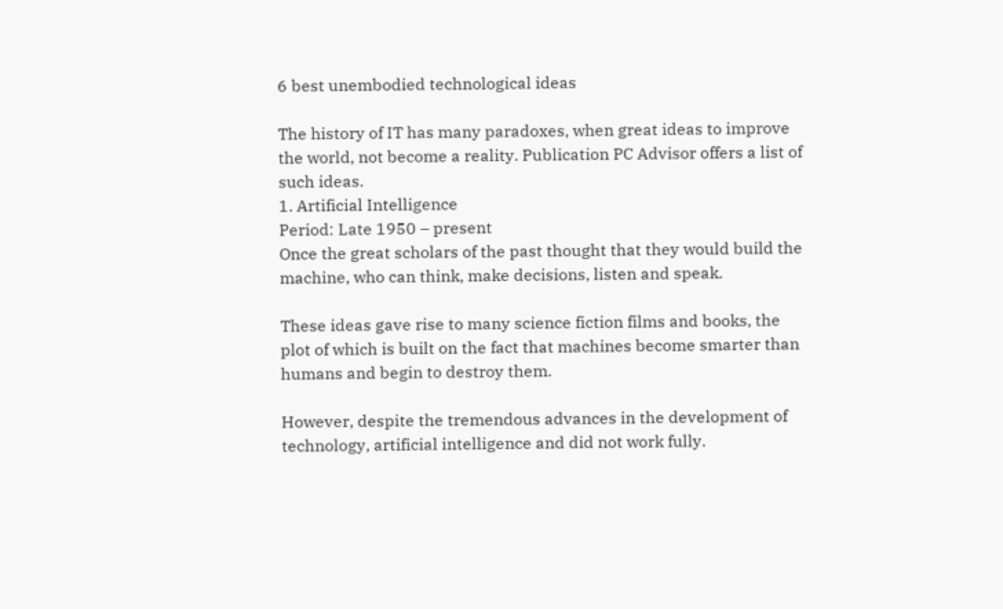6 best unembodied technological ideas

The history of IT has many paradoxes, when great ideas to improve the world, not become a reality. Publication PC Advisor offers a list of such ideas.
1. Artificial Intelligence
Period: Late 1950 – present
Once the great scholars of the past thought that they would build the machine, who can think, make decisions, listen and speak.

These ideas gave rise to many science fiction films and books, the plot of which is built on the fact that machines become smarter than humans and begin to destroy them.

However, despite the tremendous advances in the development of technology, artificial intelligence and did not work fully.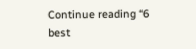Continue reading “6 best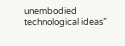unembodied technological ideas”